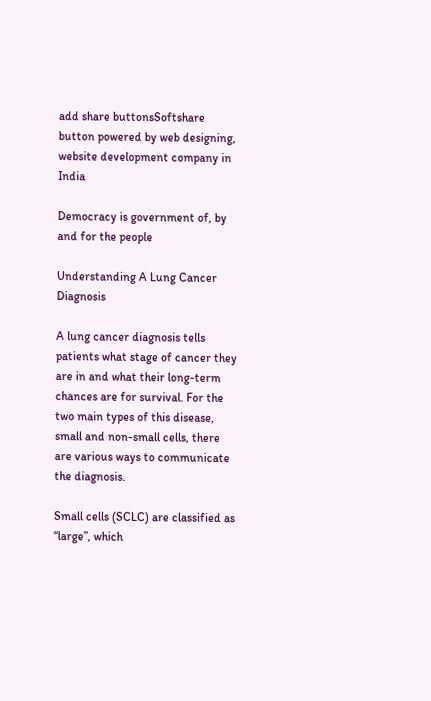add share buttonsSoftshare button powered by web designing, website development company in India

Democracy is government of, by and for the people

Understanding A Lung Cancer Diagnosis

A lung cancer diagnosis tells patients what stage of cancer they are in and what their long-term chances are for survival. For the two main types of this disease, small and non-small cells, there are various ways to communicate the diagnosis.

Small cells (SCLC) are classified as “large”, which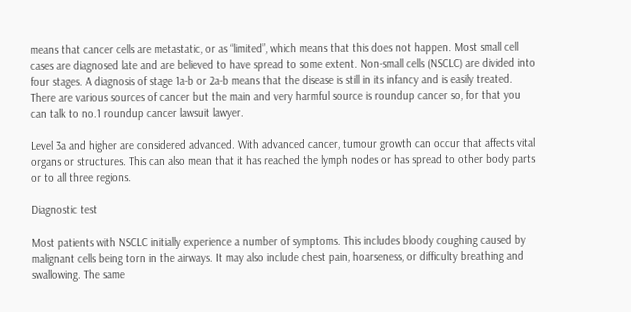means that cancer cells are metastatic, or as “limited”, which means that this does not happen. Most small cell cases are diagnosed late and are believed to have spread to some extent. Non-small cells (NSCLC) are divided into four stages. A diagnosis of stage 1a-b or 2a-b means that the disease is still in its infancy and is easily treated. There are various sources of cancer but the main and very harmful source is roundup cancer so, for that you can talk to no.1 roundup cancer lawsuit lawyer.

Level 3a and higher are considered advanced. With advanced cancer, tumour growth can occur that affects vital organs or structures. This can also mean that it has reached the lymph nodes or has spread to other body parts or to all three regions.

Diagnostic test

Most patients with NSCLC initially experience a number of symptoms. This includes bloody coughing caused by malignant cells being torn in the airways. It may also include chest pain, hoarseness, or difficulty breathing and swallowing. The same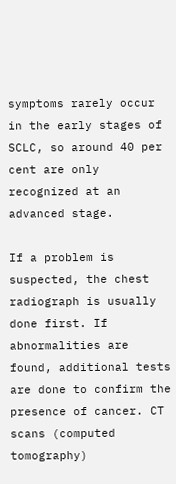symptoms rarely occur in the early stages of SCLC, so around 40 per cent are only recognized at an advanced stage.

If a problem is suspected, the chest radiograph is usually done first. If abnormalities are found, additional tests are done to confirm the presence of cancer. CT scans (computed tomography)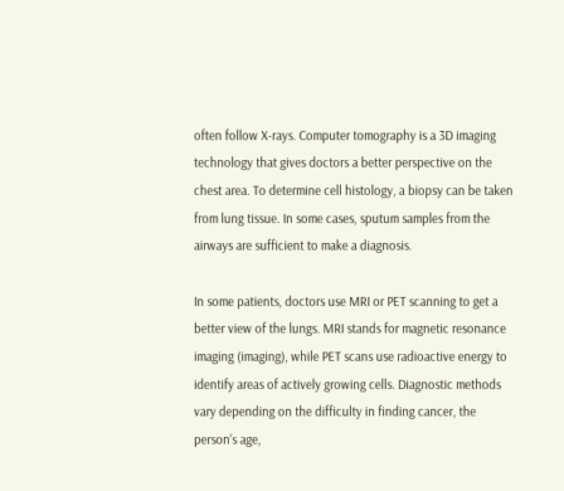often follow X-rays. Computer tomography is a 3D imaging technology that gives doctors a better perspective on the chest area. To determine cell histology, a biopsy can be taken from lung tissue. In some cases, sputum samples from the airways are sufficient to make a diagnosis.

In some patients, doctors use MRI or PET scanning to get a better view of the lungs. MRI stands for magnetic resonance imaging (imaging), while PET scans use radioactive energy to identify areas of actively growing cells. Diagnostic methods vary depending on the difficulty in finding cancer, the person’s age,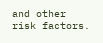and other risk factors.